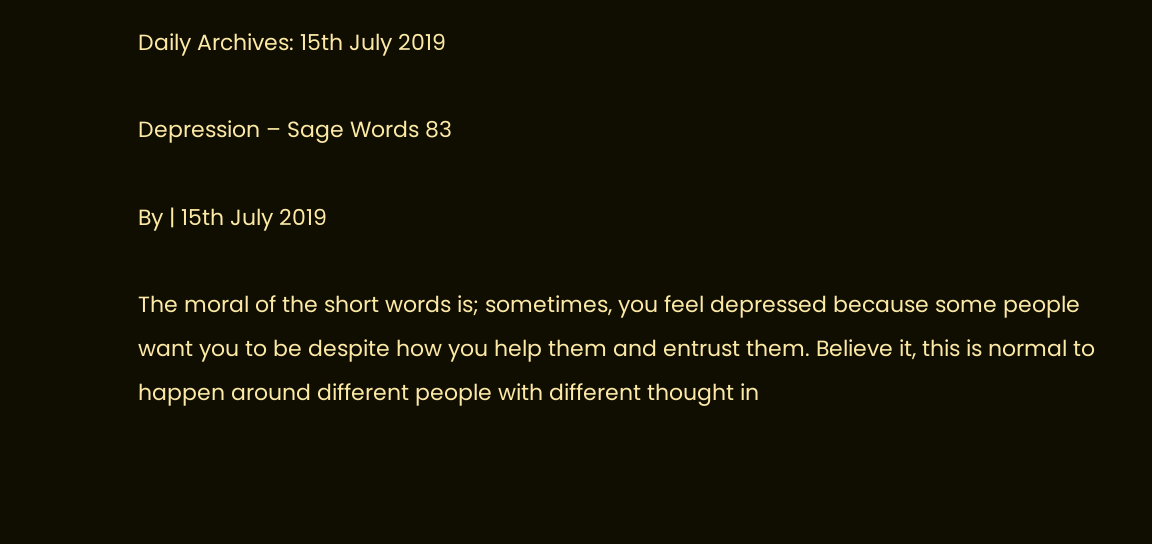Daily Archives: 15th July 2019

Depression – Sage Words 83

By | 15th July 2019

The moral of the short words is; sometimes, you feel depressed because some people want you to be despite how you help them and entrust them. Believe it, this is normal to happen around different people with different thought in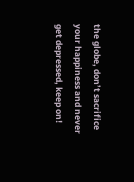the globe, don’t sacrifice your happiness and never get depressed, keep on!